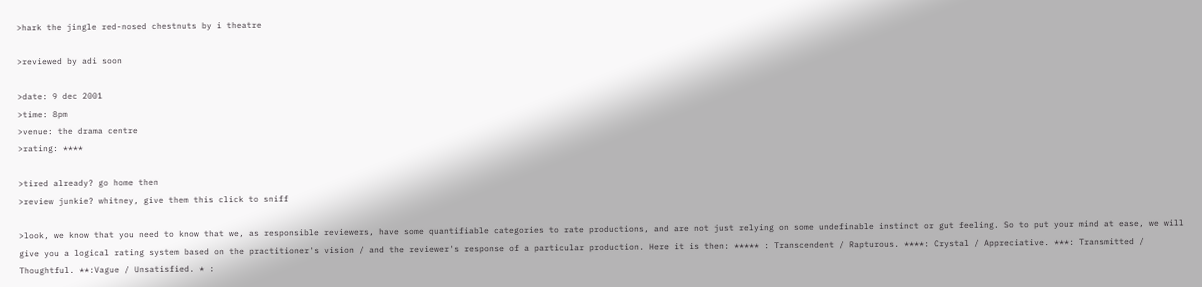>hark the jingle red-nosed chestnuts by i theatre

>reviewed by adi soon

>date: 9 dec 2001
>time: 8pm
>venue: the drama centre
>rating: ****

>tired already? go home then
>review junkie? whitney, give them this click to sniff

>look, we know that you need to know that we, as responsible reviewers, have some quantifiable categories to rate productions, and are not just relying on some undefinable instinct or gut feeling. So to put your mind at ease, we will give you a logical rating system based on the practitioner's vision / and the reviewer's response of a particular production. Here it is then: ***** : Transcendent / Rapturous. ****: Crystal / Appreciative. ***: Transmitted / Thoughtful. **:Vague / Unsatisfied. * :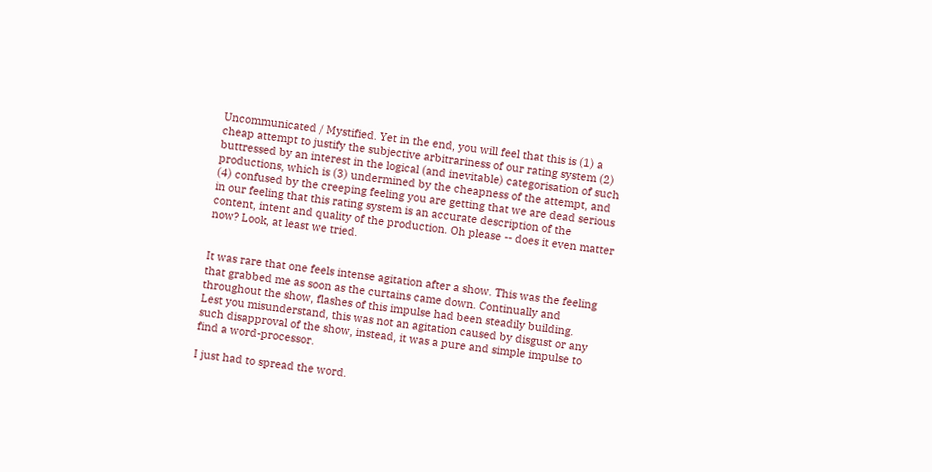Uncommunicated / Mystified. Yet in the end, you will feel that this is (1) a cheap attempt to justify the subjective arbitrariness of our rating system (2) buttressed by an interest in the logical (and inevitable) categorisation of such productions, which is (3) undermined by the cheapness of the attempt, and (4) confused by the creeping feeling you are getting that we are dead serious in our feeling that this rating system is an accurate description of the content, intent and quality of the production. Oh please -- does it even matter now? Look, at least we tried.


It was rare that one feels intense agitation after a show. This was the feeling that grabbed me as soon as the curtains came down. Continually and throughout the show, flashes of this impulse had been steadily building.
Lest you misunderstand, this was not an agitation caused by disgust or any such disapproval of the show, instead, it was a pure and simple impulse to find a word-processor.

I just had to spread the word.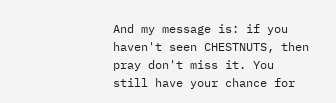And my message is: if you haven't seen CHESTNUTS, then pray don't miss it. You still have your chance for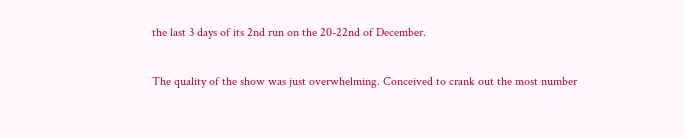the last 3 days of its 2nd run on the 20-22nd of December.

The quality of the show was just overwhelming. Conceived to crank out the most number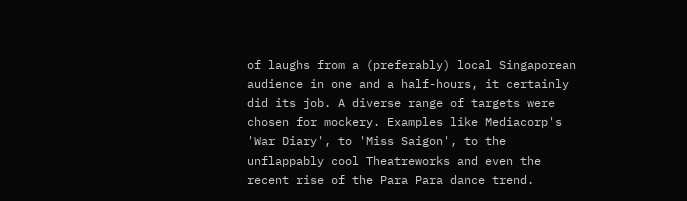of laughs from a (preferably) local Singaporean audience in one and a half-hours, it certainly did its job. A diverse range of targets were chosen for mockery. Examples like Mediacorp's 'War Diary', to 'Miss Saigon', to the unflappably cool Theatreworks and even the recent rise of the Para Para dance trend.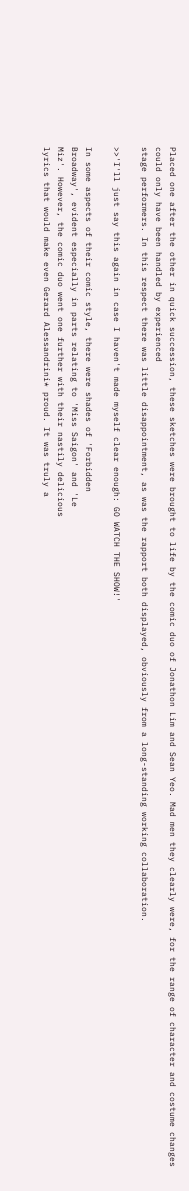Placed one after the other in quick succession, these sketches were brought to life by the comic duo of Jonathon Lim and Sean Yeo. Mad men they clearly were, for the range of character and costume changes could only have been handled by experienced
stage performers. In this respect there was little disappointment, as was the rapport both displayed, obviously from a long-standing working collaboration.

>>'I'll just say this again in case I haven't made myself clear enough: GO WATCH THE SHOW!'

In some aspects of their comic style, there were shades of 'Forbidden
Broadway', evident especially in parts relating to 'Miss Saigon' and 'Le
Miz'. However, the comic duo went one further with their nastily delicious
lyrics that would make even Gerard Alessandrini* proud. It was truly a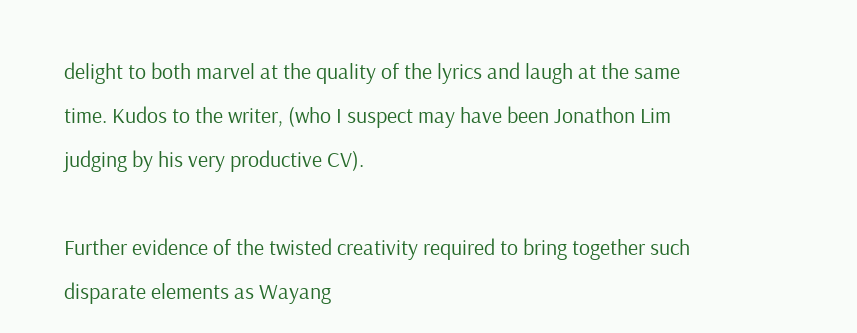delight to both marvel at the quality of the lyrics and laugh at the same
time. Kudos to the writer, (who I suspect may have been Jonathon Lim
judging by his very productive CV).

Further evidence of the twisted creativity required to bring together such
disparate elements as Wayang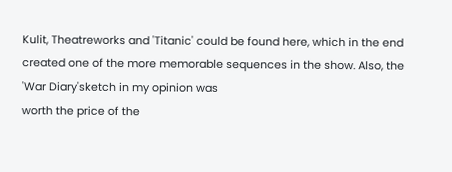Kulit, Theatreworks and 'Titanic' could be found here, which in the end created one of the more memorable sequences in the show. Also, the 'War Diary'sketch in my opinion was
worth the price of the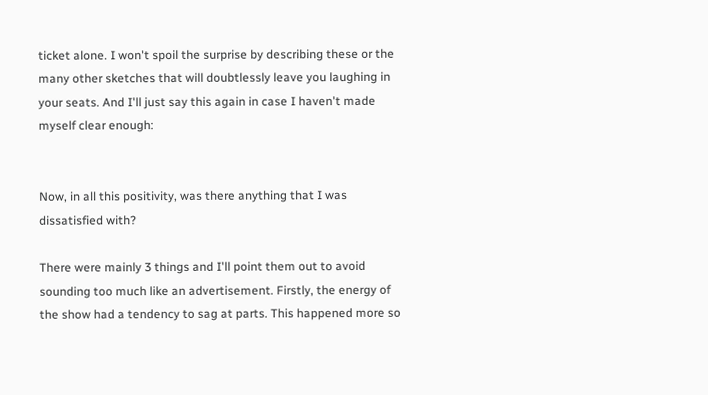ticket alone. I won't spoil the surprise by describing these or the many other sketches that will doubtlessly leave you laughing in your seats. And I'll just say this again in case I haven't made myself clear enough:


Now, in all this positivity, was there anything that I was dissatisfied with?

There were mainly 3 things and I'll point them out to avoid sounding too much like an advertisement. Firstly, the energy of the show had a tendency to sag at parts. This happened more so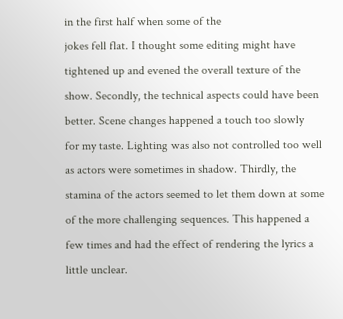in the first half when some of the
jokes fell flat. I thought some editing might have tightened up and evened the overall texture of the show. Secondly, the technical aspects could have been better. Scene changes happened a touch too slowly
for my taste. Lighting was also not controlled too well as actors were sometimes in shadow. Thirdly, the stamina of the actors seemed to let them down at some of the more challenging sequences. This happened a few times and had the effect of rendering the lyrics a little unclear.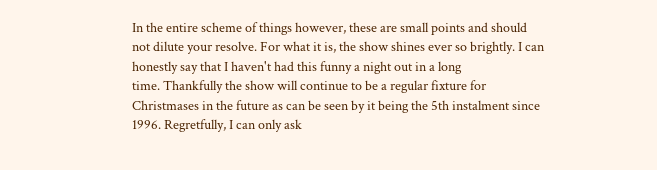In the entire scheme of things however, these are small points and should not dilute your resolve. For what it is, the show shines ever so brightly. I can honestly say that I haven't had this funny a night out in a long
time. Thankfully the show will continue to be a regular fixture for Christmases in the future as can be seen by it being the 5th instalment since 1996. Regretfully, I can only ask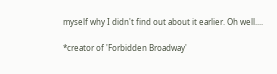myself why I didn't find out about it earlier. Oh well....

*creator of 'Forbidden Broadway'